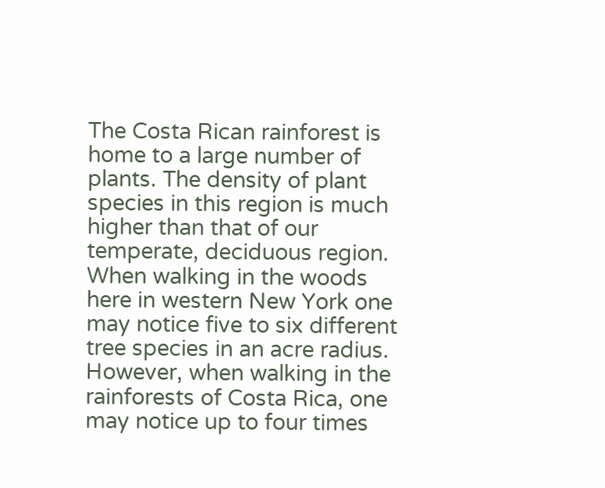The Costa Rican rainforest is home to a large number of plants. The density of plant species in this region is much higher than that of our temperate, deciduous region. When walking in the woods here in western New York one may notice five to six different tree species in an acre radius. However, when walking in the rainforests of Costa Rica, one may notice up to four times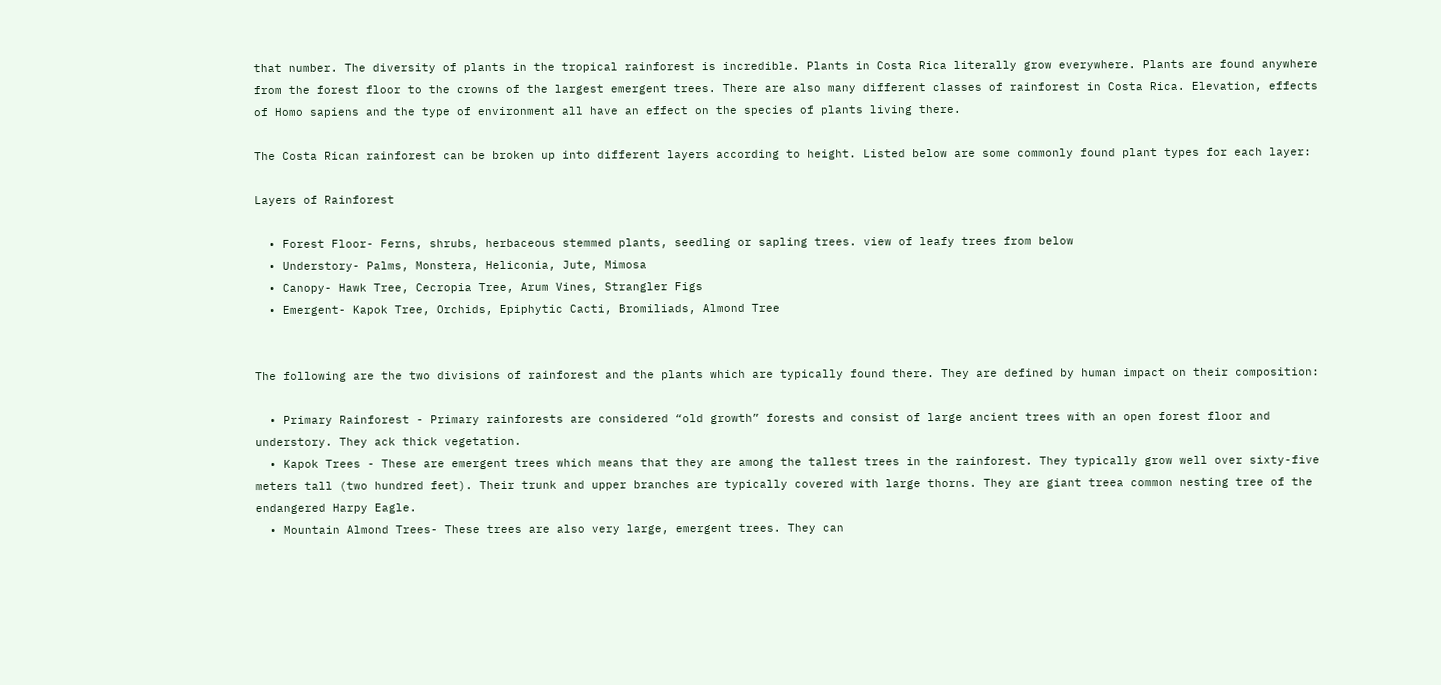that number. The diversity of plants in the tropical rainforest is incredible. Plants in Costa Rica literally grow everywhere. Plants are found anywhere from the forest floor to the crowns of the largest emergent trees. There are also many different classes of rainforest in Costa Rica. Elevation, effects of Homo sapiens and the type of environment all have an effect on the species of plants living there.

The Costa Rican rainforest can be broken up into different layers according to height. Listed below are some commonly found plant types for each layer:

Layers of Rainforest

  • Forest Floor- Ferns, shrubs, herbaceous stemmed plants, seedling or sapling trees. view of leafy trees from below
  • Understory- Palms, Monstera, Heliconia, Jute, Mimosa
  • Canopy- Hawk Tree, Cecropia Tree, Arum Vines, Strangler Figs
  • Emergent- Kapok Tree, Orchids, Epiphytic Cacti, Bromiliads, Almond Tree


The following are the two divisions of rainforest and the plants which are typically found there. They are defined by human impact on their composition:

  • Primary Rainforest - Primary rainforests are considered “old growth” forests and consist of large ancient trees with an open forest floor and understory. They ack thick vegetation.
  • Kapok Trees - These are emergent trees which means that they are among the tallest trees in the rainforest. They typically grow well over sixty-five meters tall (two hundred feet). Their trunk and upper branches are typically covered with large thorns. They are giant treea common nesting tree of the endangered Harpy Eagle.
  • Mountain Almond Trees- These trees are also very large, emergent trees. They can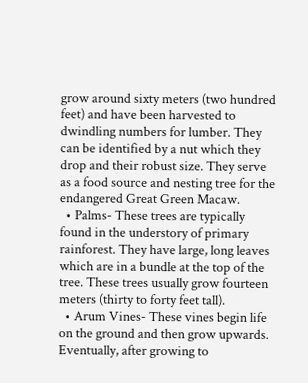grow around sixty meters (two hundred feet) and have been harvested to dwindling numbers for lumber. They can be identified by a nut which they drop and their robust size. They serve as a food source and nesting tree for the endangered Great Green Macaw.
  • Palms- These trees are typically found in the understory of primary rainforest. They have large, long leaves which are in a bundle at the top of the tree. These trees usually grow fourteen meters (thirty to forty feet tall).
  • Arum Vines- These vines begin life on the ground and then grow upwards. Eventually, after growing to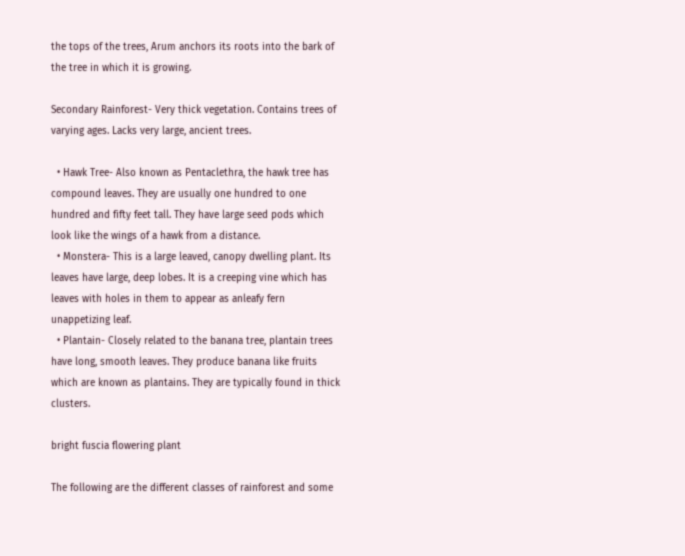the tops of the trees, Arum anchors its roots into the bark of the tree in which it is growing.

Secondary Rainforest- Very thick vegetation. Contains trees of varying ages. Lacks very large, ancient trees.

  • Hawk Tree- Also known as Pentaclethra, the hawk tree has compound leaves. They are usually one hundred to one hundred and fifty feet tall. They have large seed pods which look like the wings of a hawk from a distance.
  • Monstera- This is a large leaved, canopy dwelling plant. Its leaves have large, deep lobes. It is a creeping vine which has leaves with holes in them to appear as anleafy fern unappetizing leaf.
  • Plantain- Closely related to the banana tree, plantain trees have long, smooth leaves. They produce banana like fruits which are known as plantains. They are typically found in thick clusters.

bright fuscia flowering plant

The following are the different classes of rainforest and some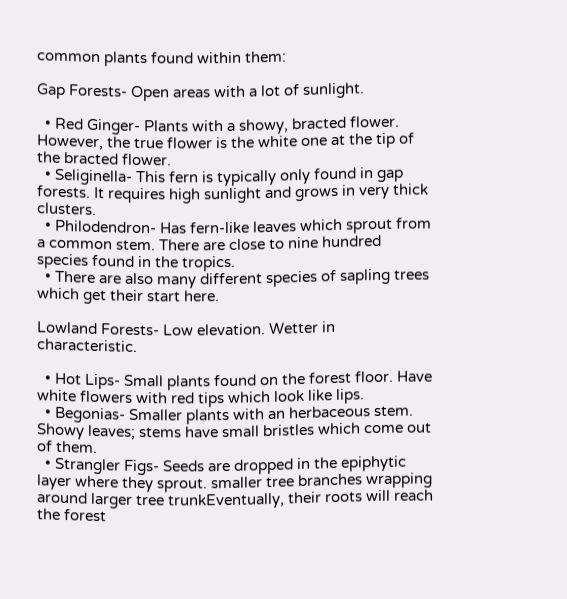common plants found within them:

Gap Forests- Open areas with a lot of sunlight.

  • Red Ginger- Plants with a showy, bracted flower. However, the true flower is the white one at the tip of the bracted flower.
  • Seliginella- This fern is typically only found in gap forests. It requires high sunlight and grows in very thick clusters.
  • Philodendron- Has fern-like leaves which sprout from a common stem. There are close to nine hundred species found in the tropics.
  • There are also many different species of sapling trees which get their start here.

Lowland Forests- Low elevation. Wetter in characteristic.

  • Hot Lips- Small plants found on the forest floor. Have white flowers with red tips which look like lips.
  • Begonias- Smaller plants with an herbaceous stem. Showy leaves; stems have small bristles which come out of them.
  • Strangler Figs- Seeds are dropped in the epiphytic layer where they sprout. smaller tree branches wrapping around larger tree trunkEventually, their roots will reach the forest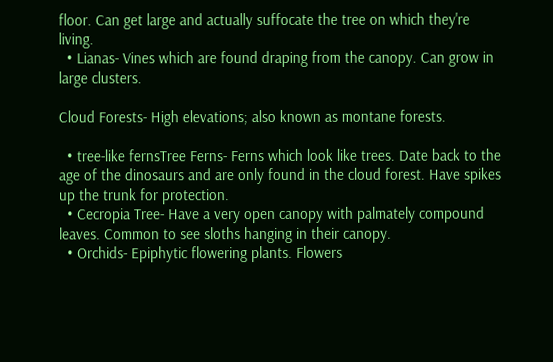floor. Can get large and actually suffocate the tree on which they're living.
  • Lianas- Vines which are found draping from the canopy. Can grow in large clusters.

Cloud Forests- High elevations; also known as montane forests.

  • tree-like fernsTree Ferns- Ferns which look like trees. Date back to the age of the dinosaurs and are only found in the cloud forest. Have spikes up the trunk for protection.
  • Cecropia Tree- Have a very open canopy with palmately compound leaves. Common to see sloths hanging in their canopy.
  • Orchids- Epiphytic flowering plants. Flowers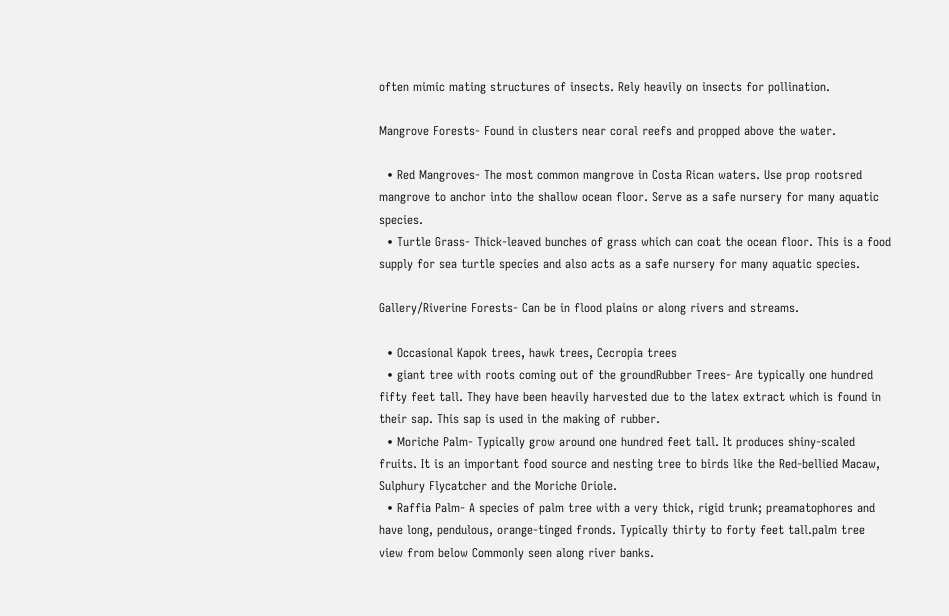often mimic mating structures of insects. Rely heavily on insects for pollination.

Mangrove Forests- Found in clusters near coral reefs and propped above the water.

  • Red Mangroves- The most common mangrove in Costa Rican waters. Use prop rootsred mangrove to anchor into the shallow ocean floor. Serve as a safe nursery for many aquatic species.
  • Turtle Grass- Thick-leaved bunches of grass which can coat the ocean floor. This is a food supply for sea turtle species and also acts as a safe nursery for many aquatic species.

Gallery/Riverine Forests- Can be in flood plains or along rivers and streams.

  • Occasional Kapok trees, hawk trees, Cecropia trees
  • giant tree with roots coming out of the groundRubber Trees- Are typically one hundred fifty feet tall. They have been heavily harvested due to the latex extract which is found in their sap. This sap is used in the making of rubber.
  • Moriche Palm- Typically grow around one hundred feet tall. It produces shiny-scaled fruits. It is an important food source and nesting tree to birds like the Red-bellied Macaw, Sulphury Flycatcher and the Moriche Oriole.
  • Raffia Palm- A species of palm tree with a very thick, rigid trunk; preamatophores and have long, pendulous, orange-tinged fronds. Typically thirty to forty feet tall.palm tree view from below Commonly seen along river banks.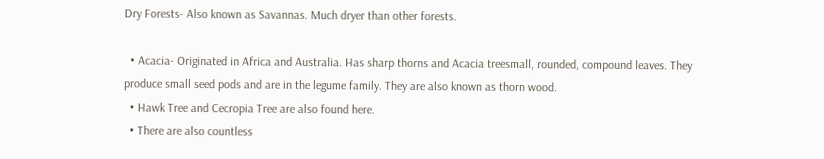Dry Forests- Also known as Savannas. Much dryer than other forests.

  • Acacia- Originated in Africa and Australia. Has sharp thorns and Acacia treesmall, rounded, compound leaves. They produce small seed pods and are in the legume family. They are also known as thorn wood.
  • Hawk Tree and Cecropia Tree are also found here.
  • There are also countless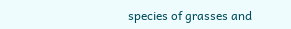species of grasses and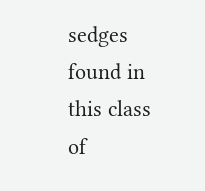sedges found in this class of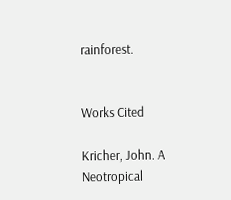rainforest.


Works Cited

Kricher, John. A Neotropical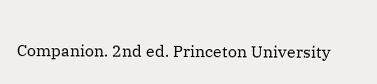Companion. 2nd ed. Princeton University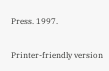Press. 1997.

Printer-friendly version